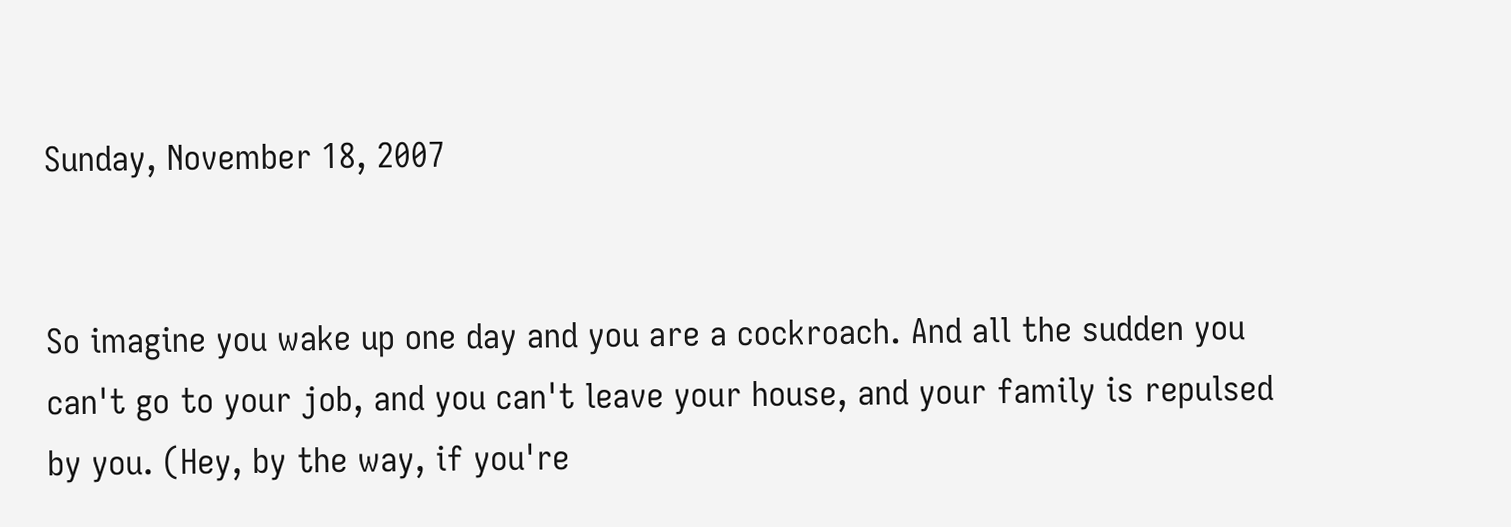Sunday, November 18, 2007


So imagine you wake up one day and you are a cockroach. And all the sudden you can't go to your job, and you can't leave your house, and your family is repulsed by you. (Hey, by the way, if you're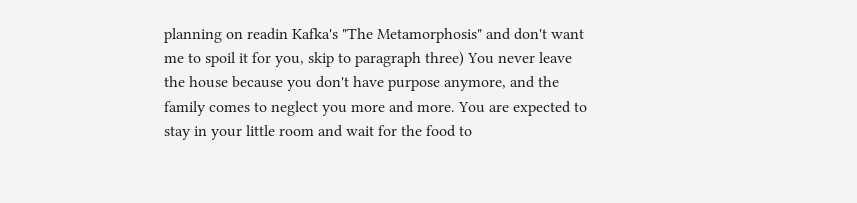planning on readin Kafka's "The Metamorphosis" and don't want me to spoil it for you, skip to paragraph three) You never leave the house because you don't have purpose anymore, and the family comes to neglect you more and more. You are expected to stay in your little room and wait for the food to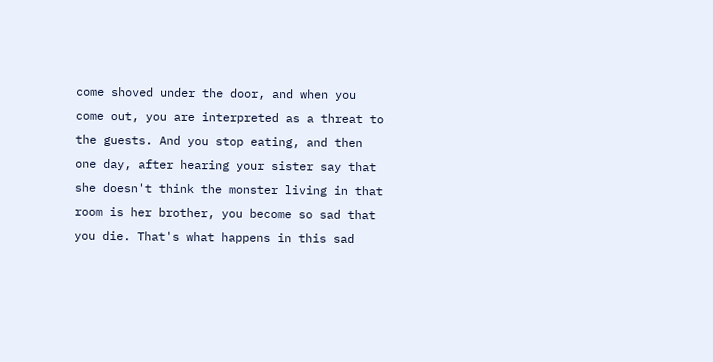come shoved under the door, and when you come out, you are interpreted as a threat to the guests. And you stop eating, and then one day, after hearing your sister say that she doesn't think the monster living in that room is her brother, you become so sad that you die. That's what happens in this sad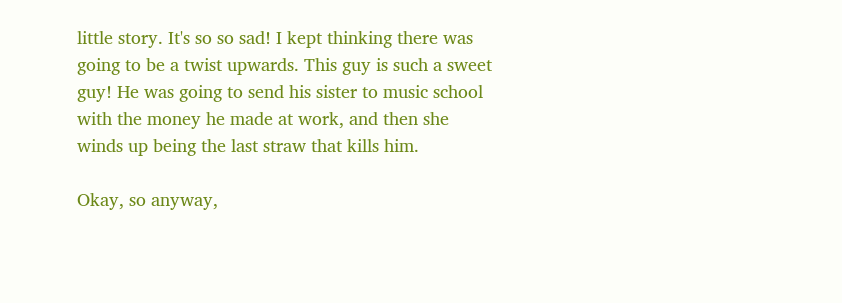little story. It's so so sad! I kept thinking there was going to be a twist upwards. This guy is such a sweet guy! He was going to send his sister to music school with the money he made at work, and then she winds up being the last straw that kills him.

Okay, so anyway,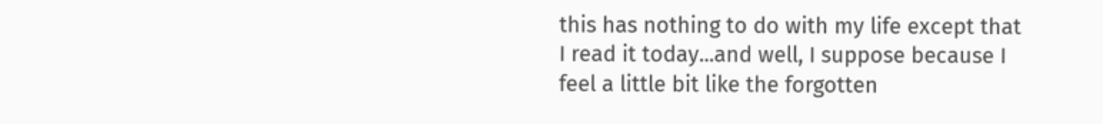this has nothing to do with my life except that I read it today...and well, I suppose because I feel a little bit like the forgotten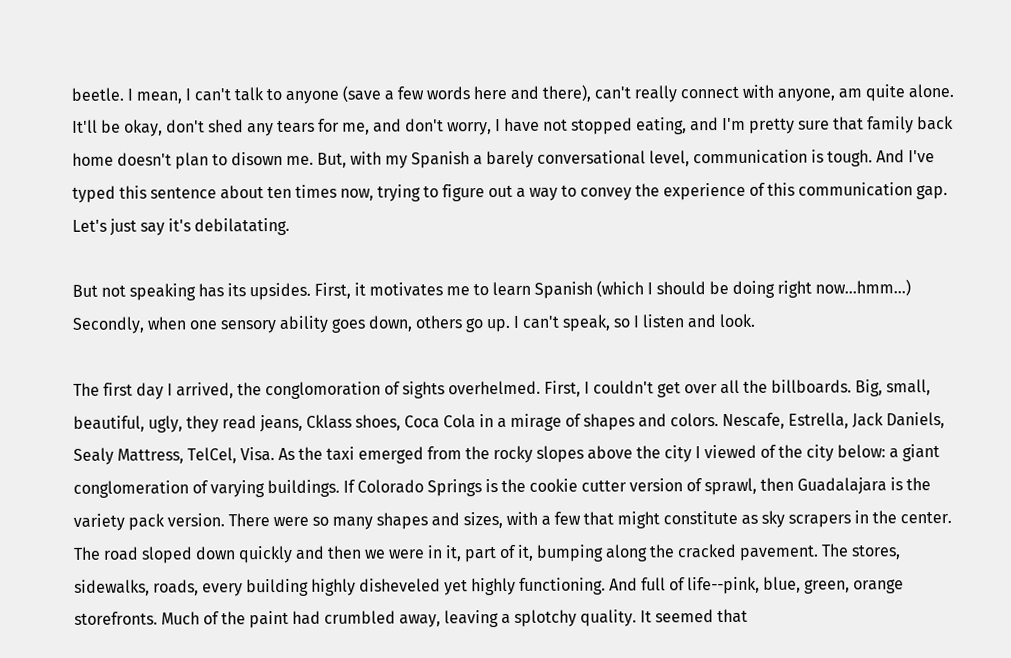beetle. I mean, I can't talk to anyone (save a few words here and there), can't really connect with anyone, am quite alone. It'll be okay, don't shed any tears for me, and don't worry, I have not stopped eating, and I'm pretty sure that family back home doesn't plan to disown me. But, with my Spanish a barely conversational level, communication is tough. And I've typed this sentence about ten times now, trying to figure out a way to convey the experience of this communication gap. Let's just say it's debilatating.

But not speaking has its upsides. First, it motivates me to learn Spanish (which I should be doing right now...hmm...) Secondly, when one sensory ability goes down, others go up. I can't speak, so I listen and look.

The first day I arrived, the conglomoration of sights overhelmed. First, I couldn't get over all the billboards. Big, small, beautiful, ugly, they read jeans, Cklass shoes, Coca Cola in a mirage of shapes and colors. Nescafe, Estrella, Jack Daniels, Sealy Mattress, TelCel, Visa. As the taxi emerged from the rocky slopes above the city I viewed of the city below: a giant conglomeration of varying buildings. If Colorado Springs is the cookie cutter version of sprawl, then Guadalajara is the variety pack version. There were so many shapes and sizes, with a few that might constitute as sky scrapers in the center. The road sloped down quickly and then we were in it, part of it, bumping along the cracked pavement. The stores, sidewalks, roads, every building highly disheveled yet highly functioning. And full of life--pink, blue, green, orange storefronts. Much of the paint had crumbled away, leaving a splotchy quality. It seemed that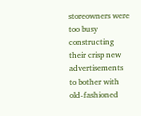storeowners were too busy constructing their crisp new advertisements to bother with old-fashioned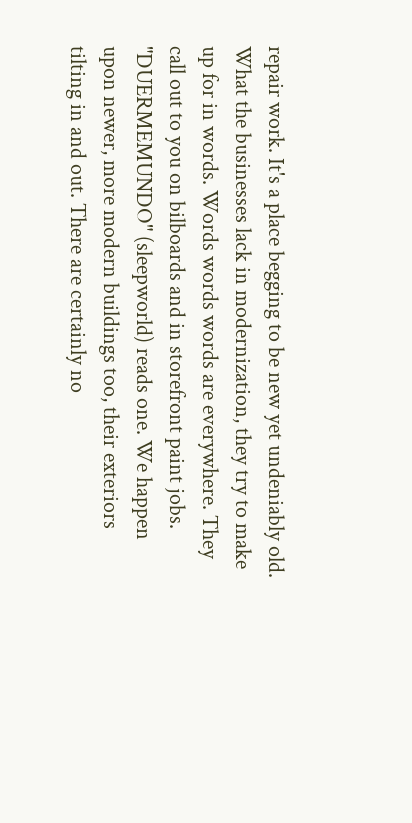repair work. It's a place begging to be new yet undeniably old. What the businesses lack in modernization, they try to make up for in words. Words words words are everywhere. They call out to you on bilboards and in storefront paint jobs. "DUERMEMUNDO" (sleepworld) reads one. We happen upon newer, more modern buildings too, their exteriors tilting in and out. There are certainly no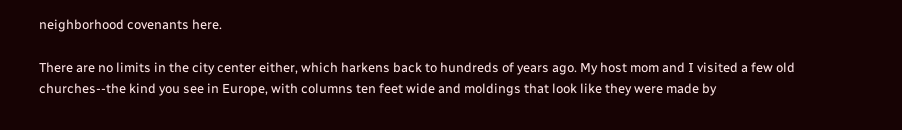neighborhood covenants here.

There are no limits in the city center either, which harkens back to hundreds of years ago. My host mom and I visited a few old churches--the kind you see in Europe, with columns ten feet wide and moldings that look like they were made by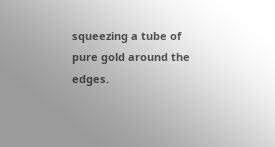squeezing a tube of pure gold around the edges.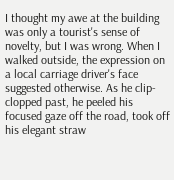I thought my awe at the building was only a tourist's sense of novelty, but I was wrong. When I walked outside, the expression on a local carriage driver's face suggested otherwise. As he clip-clopped past, he peeled his focused gaze off the road, took off his elegant straw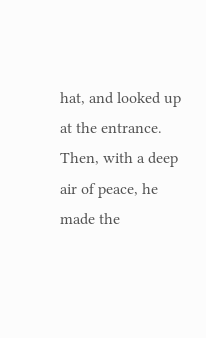hat, and looked up at the entrance. Then, with a deep air of peace, he made the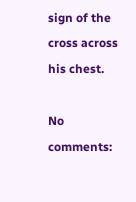sign of the cross across his chest.

No comments: